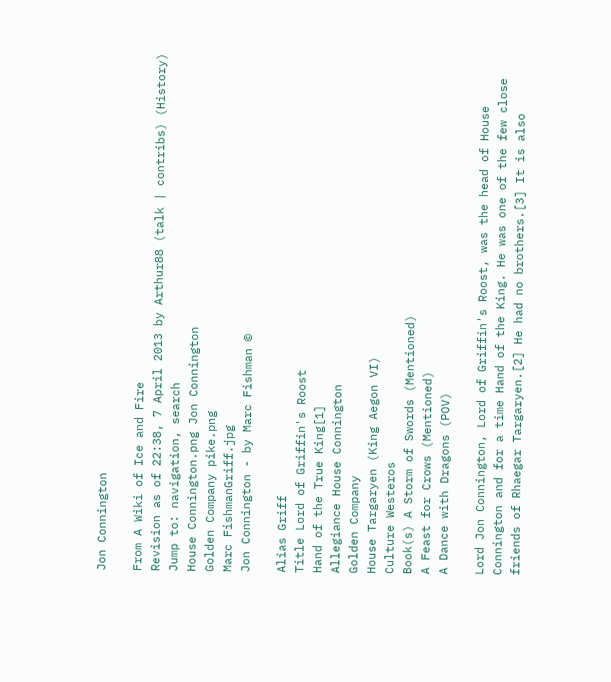Jon Connington

From A Wiki of Ice and Fire
Revision as of 22:38, 7 April 2013 by Arthur88 (talk | contribs) (History)
Jump to: navigation, search
House Connington.png Jon Connington
Golden Company pike.png
Marc FishmanGriff.jpg
Jon Connington - by Marc Fishman ©

Alias Griff
Title Lord of Griffin's Roost
Hand of the True King[1]
Allegiance House Connington
Golden Company
House Targaryen (King Aegon VI)
Culture Westeros
Book(s) A Storm of Swords (Mentioned)
A Feast for Crows (Mentioned)
A Dance with Dragons (POV)

Lord Jon Connington, Lord of Griffin's Roost, was the head of House Connington and for a time Hand of the King. He was one of the few close friends of Rhaegar Targaryen.[2] He had no brothers.[3] It is also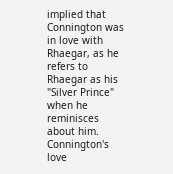implied that Connington was in love with Rhaegar, as he refers to Rhaegar as his "Silver Prince" when he reminisces about him. Connington's love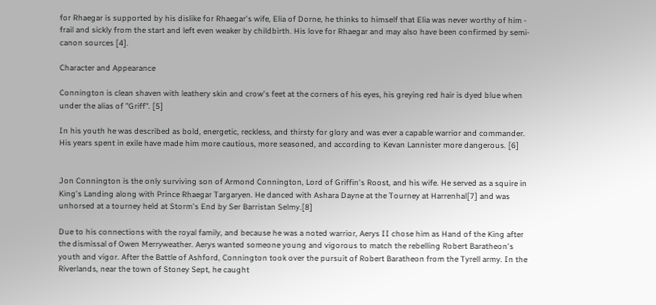for Rhaegar is supported by his dislike for Rhaegar's wife, Elia of Dorne, he thinks to himself that Elia was never worthy of him - frail and sickly from the start and left even weaker by childbirth. His love for Rhaegar and may also have been confirmed by semi-canon sources [4].

Character and Appearance

Connington is clean shaven with leathery skin and crow's feet at the corners of his eyes, his greying red hair is dyed blue when under the alias of "Griff". [5]

In his youth he was described as bold, energetic, reckless, and thirsty for glory and was ever a capable warrior and commander. His years spent in exile have made him more cautious, more seasoned, and according to Kevan Lannister more dangerous. [6]


Jon Connington is the only surviving son of Armond Connington, Lord of Griffin's Roost, and his wife. He served as a squire in King's Landing along with Prince Rhaegar Targaryen. He danced with Ashara Dayne at the Tourney at Harrenhal[7] and was unhorsed at a tourney held at Storm's End by Ser Barristan Selmy.[8]

Due to his connections with the royal family, and because he was a noted warrior, Aerys II chose him as Hand of the King after the dismissal of Owen Merryweather. Aerys wanted someone young and vigorous to match the rebelling Robert Baratheon's youth and vigor. After the Battle of Ashford, Connington took over the pursuit of Robert Baratheon from the Tyrell army. In the Riverlands, near the town of Stoney Sept, he caught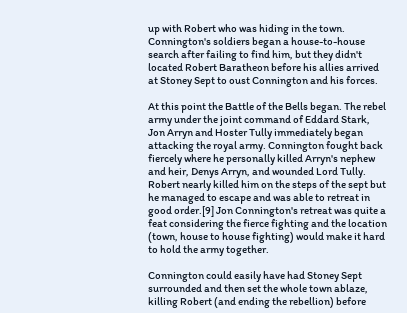up with Robert who was hiding in the town. Connington's soldiers began a house-to-house search after failing to find him, but they didn't located Robert Baratheon before his allies arrived at Stoney Sept to oust Connington and his forces.

At this point the Battle of the Bells began. The rebel army under the joint command of Eddard Stark, Jon Arryn and Hoster Tully immediately began attacking the royal army. Connington fought back fiercely where he personally killed Arryn's nephew and heir, Denys Arryn, and wounded Lord Tully. Robert nearly killed him on the steps of the sept but he managed to escape and was able to retreat in good order.[9] Jon Connington's retreat was quite a feat considering the fierce fighting and the location (town, house to house fighting) would make it hard to hold the army together.

Connington could easily have had Stoney Sept surrounded and then set the whole town ablaze, killing Robert (and ending the rebellion) before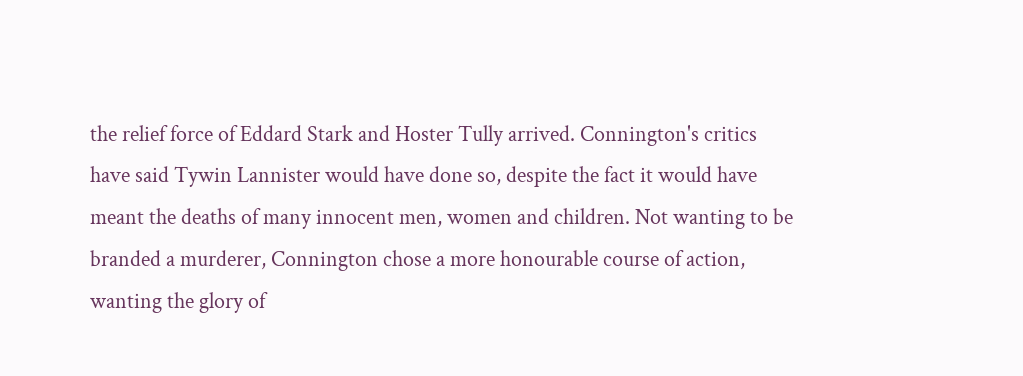the relief force of Eddard Stark and Hoster Tully arrived. Connington's critics have said Tywin Lannister would have done so, despite the fact it would have meant the deaths of many innocent men, women and children. Not wanting to be branded a murderer, Connington chose a more honourable course of action, wanting the glory of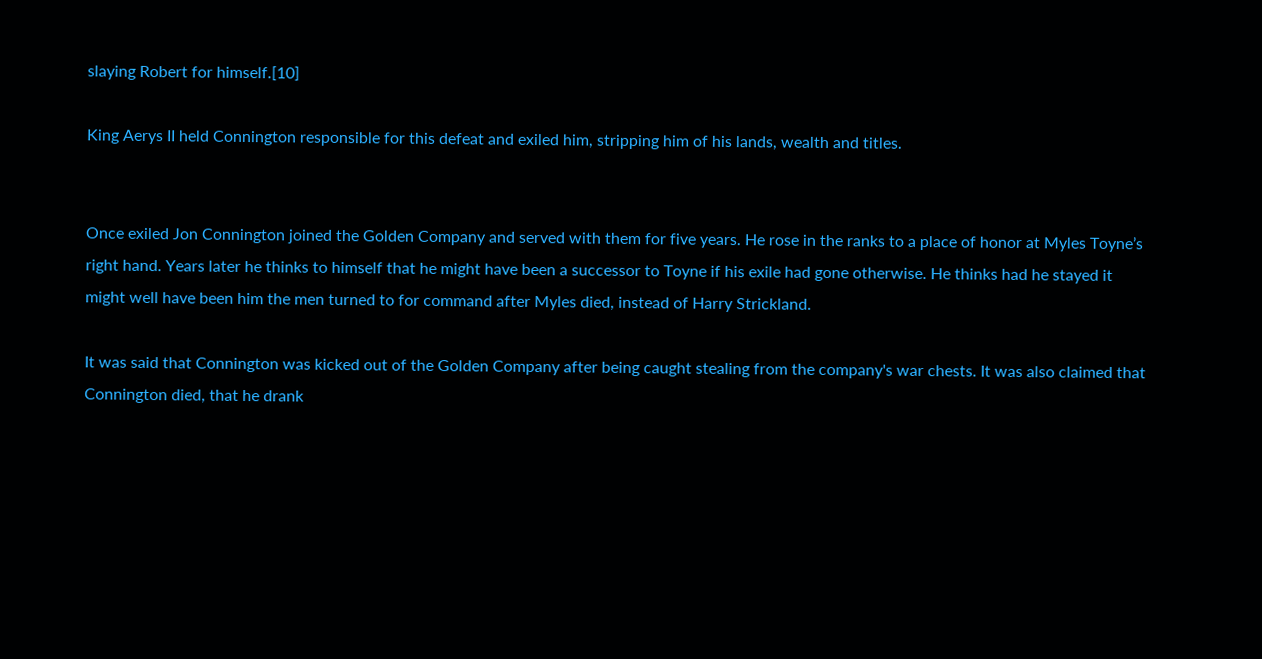slaying Robert for himself.[10]

King Aerys II held Connington responsible for this defeat and exiled him, stripping him of his lands, wealth and titles.


Once exiled Jon Connington joined the Golden Company and served with them for five years. He rose in the ranks to a place of honor at Myles Toyne’s right hand. Years later he thinks to himself that he might have been a successor to Toyne if his exile had gone otherwise. He thinks had he stayed it might well have been him the men turned to for command after Myles died, instead of Harry Strickland.

It was said that Connington was kicked out of the Golden Company after being caught stealing from the company's war chests. It was also claimed that Connington died, that he drank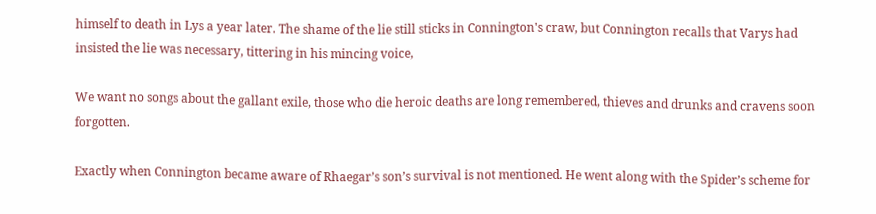himself to death in Lys a year later. The shame of the lie still sticks in Connington's craw, but Connington recalls that Varys had insisted the lie was necessary, tittering in his mincing voice,

We want no songs about the gallant exile, those who die heroic deaths are long remembered, thieves and drunks and cravens soon forgotten.

Exactly when Connington became aware of Rhaegar’s son’s survival is not mentioned. He went along with the Spider’s scheme for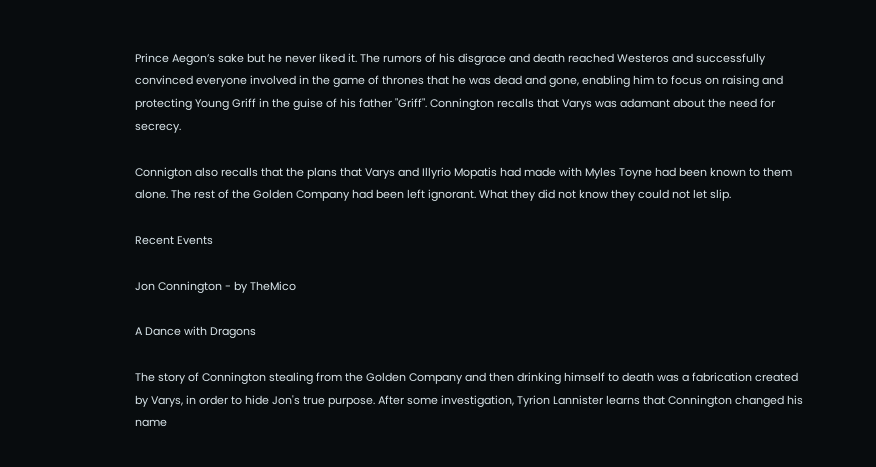Prince Aegon’s sake but he never liked it. The rumors of his disgrace and death reached Westeros and successfully convinced everyone involved in the game of thrones that he was dead and gone, enabling him to focus on raising and protecting Young Griff in the guise of his father "Griff". Connington recalls that Varys was adamant about the need for secrecy.

Connigton also recalls that the plans that Varys and Illyrio Mopatis had made with Myles Toyne had been known to them alone. The rest of the Golden Company had been left ignorant. What they did not know they could not let slip.

Recent Events

Jon Connington - by TheMico

A Dance with Dragons

The story of Connington stealing from the Golden Company and then drinking himself to death was a fabrication created by Varys, in order to hide Jon's true purpose. After some investigation, Tyrion Lannister learns that Connington changed his name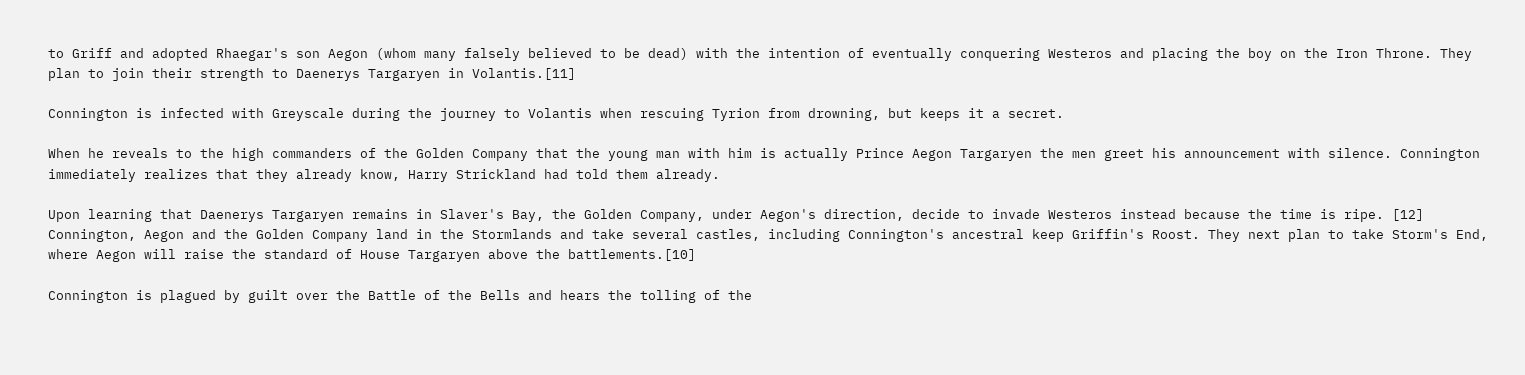to Griff and adopted Rhaegar's son Aegon (whom many falsely believed to be dead) with the intention of eventually conquering Westeros and placing the boy on the Iron Throne. They plan to join their strength to Daenerys Targaryen in Volantis.[11]

Connington is infected with Greyscale during the journey to Volantis when rescuing Tyrion from drowning, but keeps it a secret.

When he reveals to the high commanders of the Golden Company that the young man with him is actually Prince Aegon Targaryen the men greet his announcement with silence. Connington immediately realizes that they already know, Harry Strickland had told them already.

Upon learning that Daenerys Targaryen remains in Slaver's Bay, the Golden Company, under Aegon's direction, decide to invade Westeros instead because the time is ripe. [12] Connington, Aegon and the Golden Company land in the Stormlands and take several castles, including Connington's ancestral keep Griffin's Roost. They next plan to take Storm's End, where Aegon will raise the standard of House Targaryen above the battlements.[10]

Connington is plagued by guilt over the Battle of the Bells and hears the tolling of the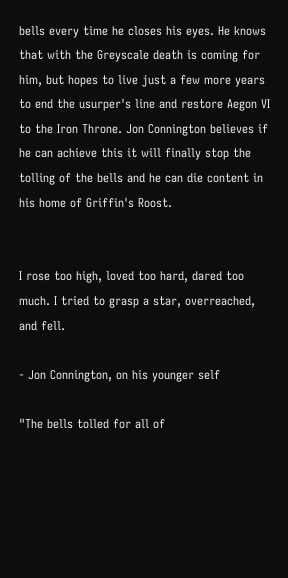bells every time he closes his eyes. He knows that with the Greyscale death is coming for him, but hopes to live just a few more years to end the usurper's line and restore Aegon VI to the Iron Throne. Jon Connington believes if he can achieve this it will finally stop the tolling of the bells and he can die content in his home of Griffin's Roost.


I rose too high, loved too hard, dared too much. I tried to grasp a star, overreached, and fell.

- Jon Connington, on his younger self

"The bells tolled for all of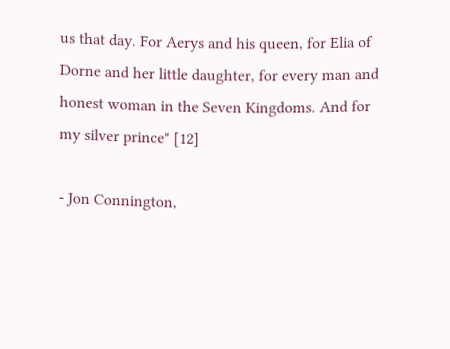us that day. For Aerys and his queen, for Elia of Dorne and her little daughter, for every man and honest woman in the Seven Kingdoms. And for my silver prince" [12]

- Jon Connington,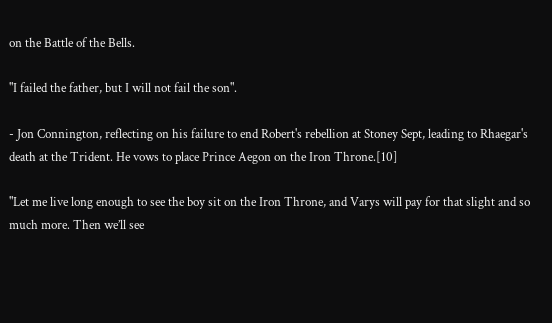on the Battle of the Bells.

"I failed the father, but I will not fail the son".

- Jon Connington, reflecting on his failure to end Robert's rebellion at Stoney Sept, leading to Rhaegar's death at the Trident. He vows to place Prince Aegon on the Iron Throne.[10]

"Let me live long enough to see the boy sit on the Iron Throne, and Varys will pay for that slight and so much more. Then we’ll see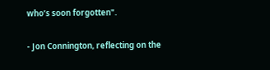who’s soon forgotten".

- Jon Connington, reflecting on the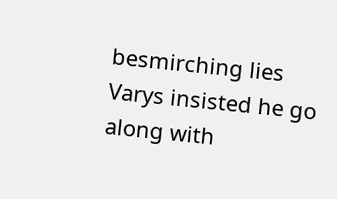besmirching lies Varys insisted he go along with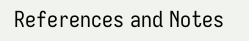References and Notes